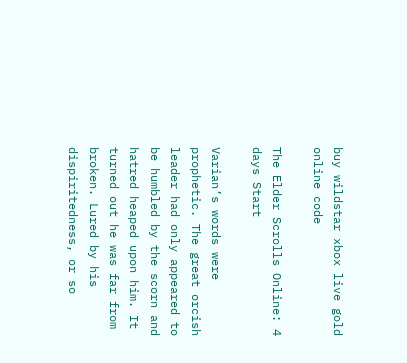buy wildstar xbox live gold online code

The Elder Scrolls Online: 4 days Start

Varian’s words were prophetic. The great orcish leader had only appeared to be humbled by the scorn and hatred heaped upon him. It turned out he was far from broken. Lured by his dispiritedness, or so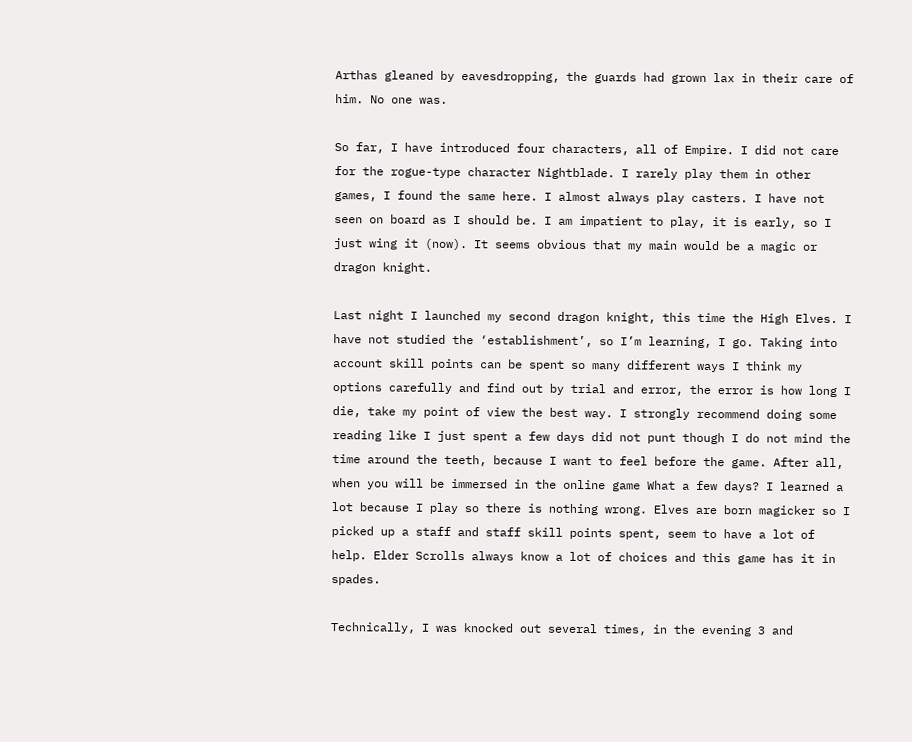Arthas gleaned by eavesdropping, the guards had grown lax in their care of him. No one was.

So far, I have introduced four characters, all of Empire. I did not care for the rogue-type character Nightblade. I rarely play them in other games, I found the same here. I almost always play casters. I have not seen on board as I should be. I am impatient to play, it is early, so I just wing it (now). It seems obvious that my main would be a magic or dragon knight.

Last night I launched my second dragon knight, this time the High Elves. I have not studied the ‘establishment’, so I’m learning, I go. Taking into account skill points can be spent so many different ways I think my options carefully and find out by trial and error, the error is how long I die, take my point of view the best way. I strongly recommend doing some reading like I just spent a few days did not punt though I do not mind the time around the teeth, because I want to feel before the game. After all, when you will be immersed in the online game What a few days? I learned a lot because I play so there is nothing wrong. Elves are born magicker so I picked up a staff and staff skill points spent, seem to have a lot of help. Elder Scrolls always know a lot of choices and this game has it in spades.

Technically, I was knocked out several times, in the evening 3 and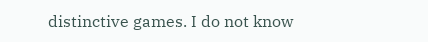distinctive games. I do not know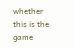whether this is the game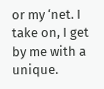or my ‘net. I take on, I get by me with a unique.